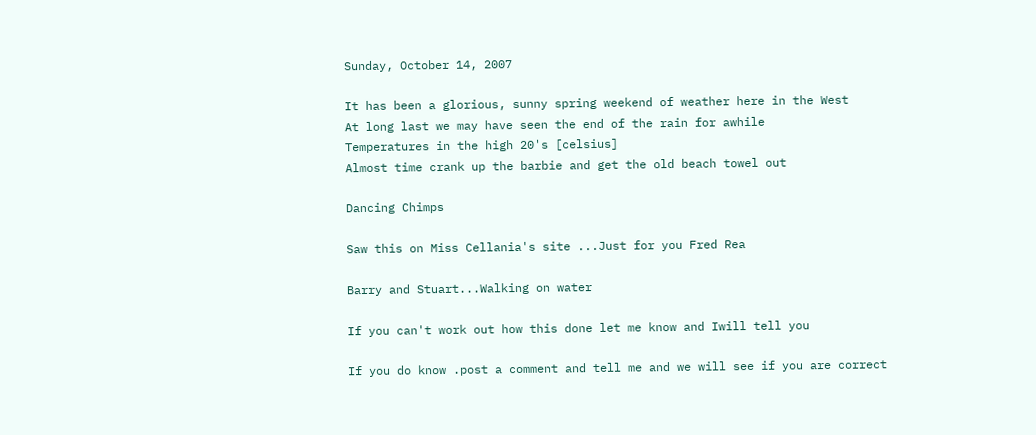Sunday, October 14, 2007

It has been a glorious, sunny spring weekend of weather here in the West
At long last we may have seen the end of the rain for awhile
Temperatures in the high 20's [celsius]
Almost time crank up the barbie and get the old beach towel out

Dancing Chimps

Saw this on Miss Cellania's site ...Just for you Fred Rea

Barry and Stuart...Walking on water

If you can't work out how this done let me know and Iwill tell you

If you do know .post a comment and tell me and we will see if you are correct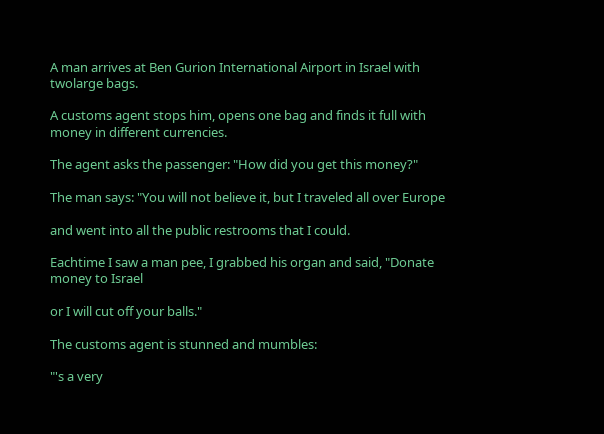A man arrives at Ben Gurion International Airport in Israel with twolarge bags.

A customs agent stops him, opens one bag and finds it full with money in different currencies.

The agent asks the passenger: "How did you get this money?"

The man says: "You will not believe it, but I traveled all over Europe

and went into all the public restrooms that I could.

Eachtime I saw a man pee, I grabbed his organ and said, "Donate money to Israel

or I will cut off your balls."

The customs agent is stunned and mumbles:

"'s a very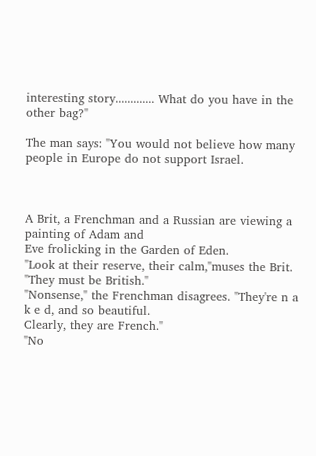interesting story............. What do you have in the other bag?"

The man says: "You would not believe how many people in Europe do not support Israel.



A Brit, a Frenchman and a Russian are viewing a painting of Adam and
Eve frolicking in the Garden of Eden.
"Look at their reserve, their calm,"muses the Brit.
"They must be British."
"Nonsense," the Frenchman disagrees. "They're n a k e d, and so beautiful.
Clearly, they are French."
"No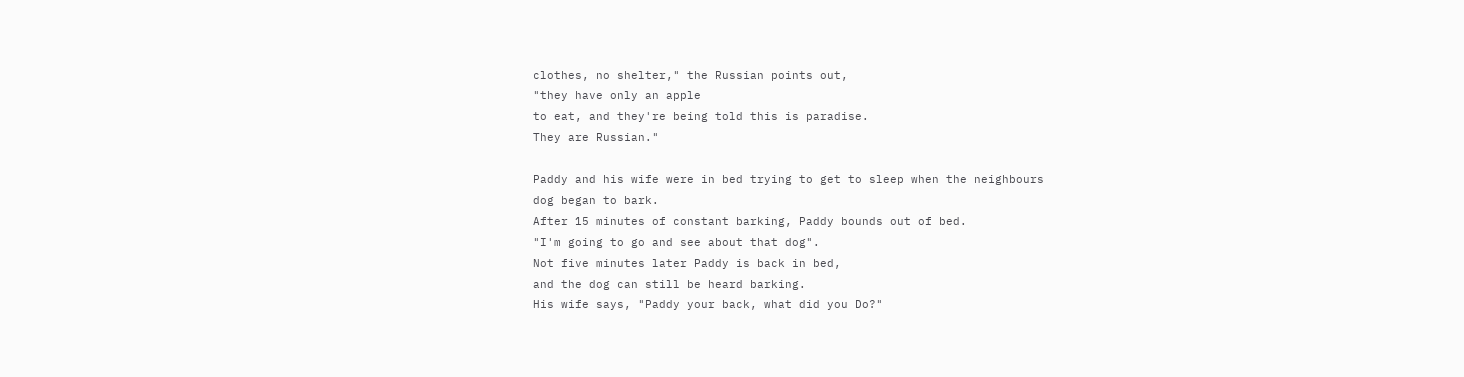clothes, no shelter," the Russian points out,
"they have only an apple
to eat, and they're being told this is paradise.
They are Russian."

Paddy and his wife were in bed trying to get to sleep when the neighbours
dog began to bark.
After 15 minutes of constant barking, Paddy bounds out of bed.
"I'm going to go and see about that dog".
Not five minutes later Paddy is back in bed,
and the dog can still be heard barking.
His wife says, "Paddy your back, what did you Do?"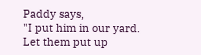Paddy says,
"I put him in our yard.
Let them put up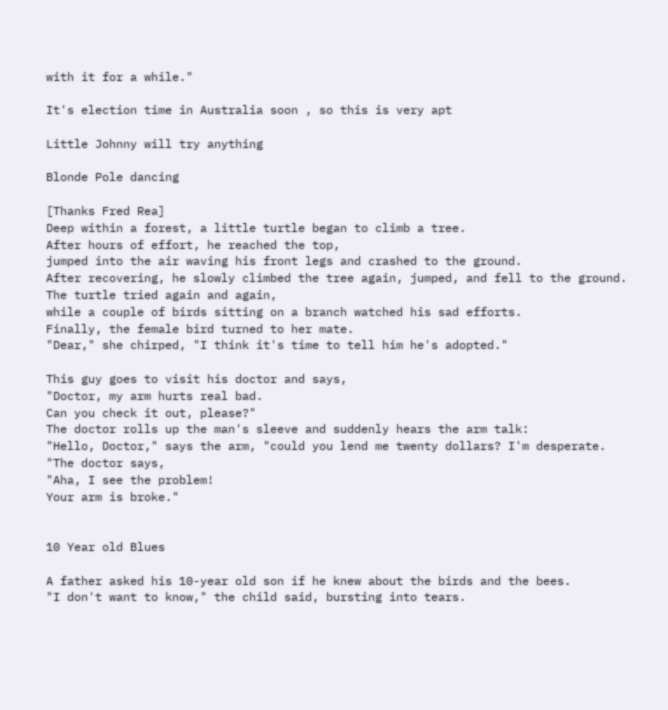with it for a while."

It's election time in Australia soon , so this is very apt

Little Johnny will try anything

Blonde Pole dancing

[Thanks Fred Rea]
Deep within a forest, a little turtle began to climb a tree.
After hours of effort, he reached the top,
jumped into the air waving his front legs and crashed to the ground.
After recovering, he slowly climbed the tree again, jumped, and fell to the ground.
The turtle tried again and again,
while a couple of birds sitting on a branch watched his sad efforts.
Finally, the female bird turned to her mate.
"Dear," she chirped, "I think it's time to tell him he's adopted."

This guy goes to visit his doctor and says,
"Doctor, my arm hurts real bad.
Can you check it out, please?"
The doctor rolls up the man's sleeve and suddenly hears the arm talk:
"Hello, Doctor," says the arm, "could you lend me twenty dollars? I'm desperate.
"The doctor says,
"Aha, I see the problem!
Your arm is broke."


10 Year old Blues

A father asked his 10-year old son if he knew about the birds and the bees.
"I don't want to know," the child said, bursting into tears.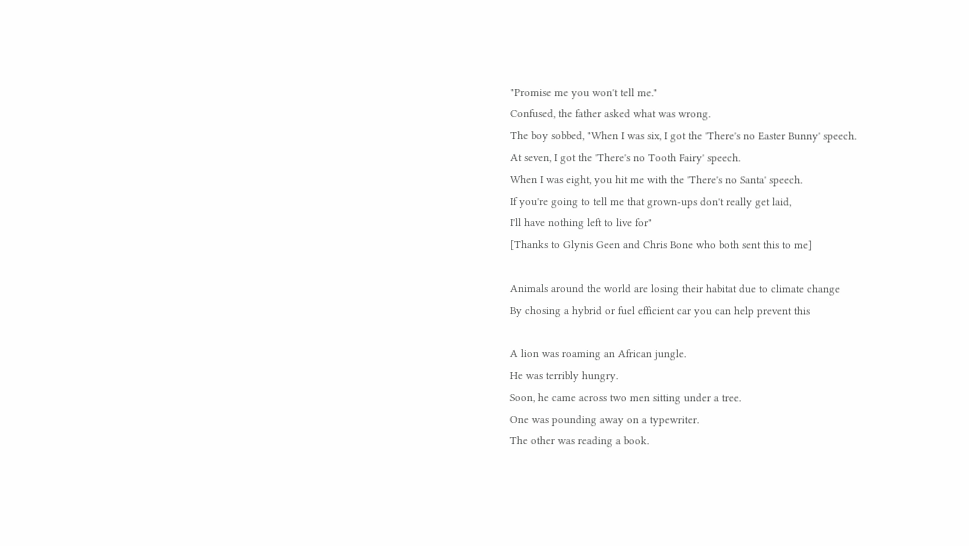"Promise me you won't tell me."
Confused, the father asked what was wrong.
The boy sobbed, "When I was six, I got the 'There's no Easter Bunny' speech.
At seven, I got the 'There's no Tooth Fairy' speech.
When I was eight, you hit me with the 'There's no Santa' speech.
If you're going to tell me that grown-ups don't really get laid,
I'll have nothing left to live for"
[Thanks to Glynis Geen and Chris Bone who both sent this to me]

Animals around the world are losing their habitat due to climate change
By chosing a hybrid or fuel efficient car you can help prevent this

A lion was roaming an African jungle.
He was terribly hungry.
Soon, he came across two men sitting under a tree.
One was pounding away on a typewriter.
The other was reading a book.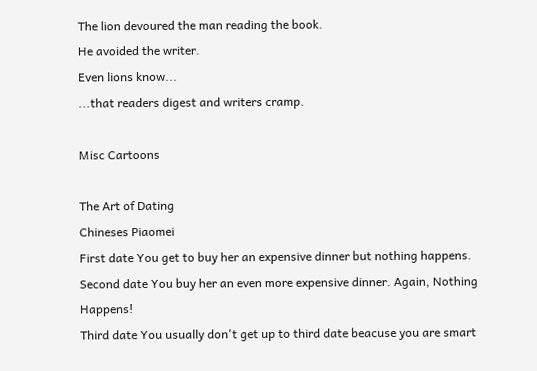The lion devoured the man reading the book.
He avoided the writer.
Even lions know...
...that readers digest and writers cramp.

Misc Cartoons

The Art of Dating
Chineses Piaomei
First date You get to buy her an expensive dinner but nothing happens.
Second date You buy her an even more expensive dinner. Again, Nothing Happens!
Third date You usually don't get up to third date beacuse you are smart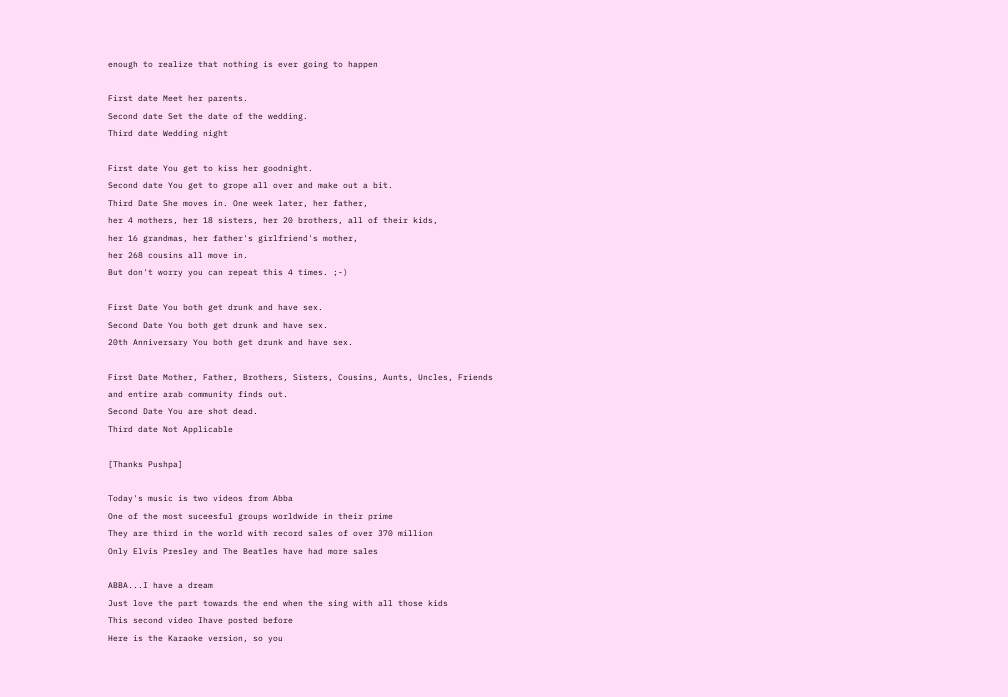enough to realize that nothing is ever going to happen

First date Meet her parents.
Second date Set the date of the wedding.
Third date Wedding night

First date You get to kiss her goodnight.
Second date You get to grope all over and make out a bit.
Third Date She moves in. One week later, her father,
her 4 mothers, her 18 sisters, her 20 brothers, all of their kids,
her 16 grandmas, her father's girlfriend's mother,
her 268 cousins all move in.
But don't worry you can repeat this 4 times. ;-)

First Date You both get drunk and have sex.
Second Date You both get drunk and have sex.
20th Anniversary You both get drunk and have sex.

First Date Mother, Father, Brothers, Sisters, Cousins, Aunts, Uncles, Friends
and entire arab community finds out.
Second Date You are shot dead.
Third date Not Applicable

[Thanks Pushpa]

Today's music is two videos from Abba
One of the most suceesful groups worldwide in their prime
They are third in the world with record sales of over 370 million
Only Elvis Presley and The Beatles have had more sales

ABBA...I have a dream
Just love the part towards the end when the sing with all those kids
This second video Ihave posted before
Here is the Karaoke version, so you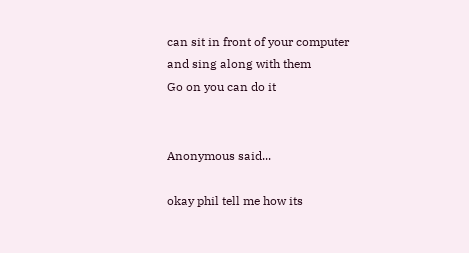can sit in front of your computer and sing along with them
Go on you can do it


Anonymous said...

okay phil tell me how its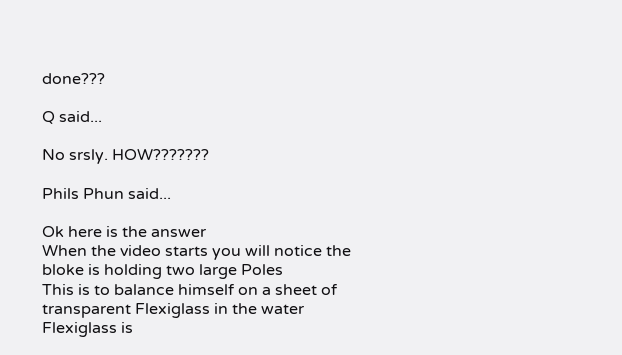done???

Q said...

No srsly. HOW???????

Phils Phun said...

Ok here is the answer
When the video starts you will notice the bloke is holding two large Poles
This is to balance himself on a sheet of transparent Flexiglass in the water
Flexiglass is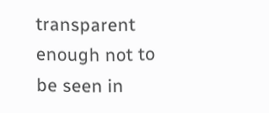transparent enough not to be seen in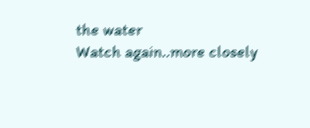the water
Watch again..more closely